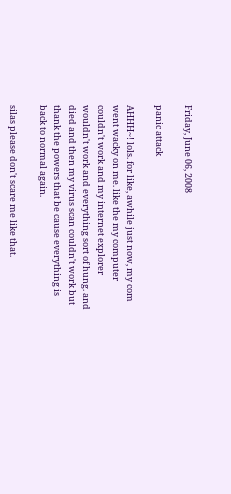Friday, June 06, 2008

panic attack

AHHH~! lols. for like, awhile just now, my com went wacky on me. like the my computer couldn't work and my internet explorer wouldn't work and everything sort of hung. and died and then my virus scan couldn't work but thank the powers that be cause everything is back to normal again.

silas please don't scare me like that.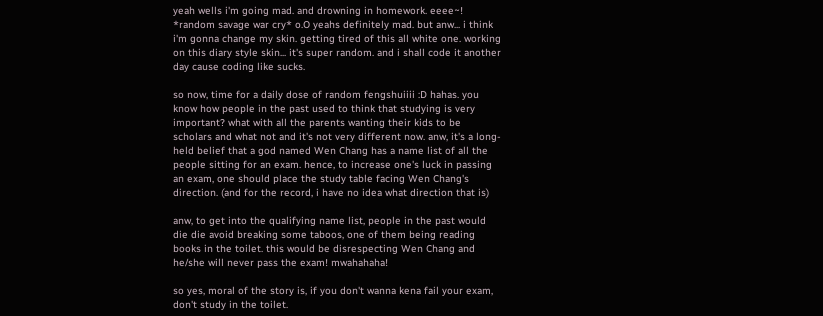yeah wells i'm going mad. and drowning in homework. eeee~! *random savage war cry* o.O yeahs definitely mad. but anw... i think i'm gonna change my skin. getting tired of this all white one. working on this diary style skin... it's super random. and i shall code it another day cause coding like sucks.

so now, time for a daily dose of random fengshuiiii :D hahas. you know how people in the past used to think that studying is very important? what with all the parents wanting their kids to be scholars and what not and it's not very different now. anw, it's a long-held belief that a god named Wen Chang has a name list of all the people sitting for an exam. hence, to increase one's luck in passing an exam, one should place the study table facing Wen Chang's direction. (and for the record, i have no idea what direction that is)

anw, to get into the qualifying name list, people in the past would die die avoid breaking some taboos, one of them being reading books in the toilet. this would be disrespecting Wen Chang and he/she will never pass the exam! mwahahaha!

so yes, moral of the story is, if you don't wanna kena fail your exam, don't study in the toilet.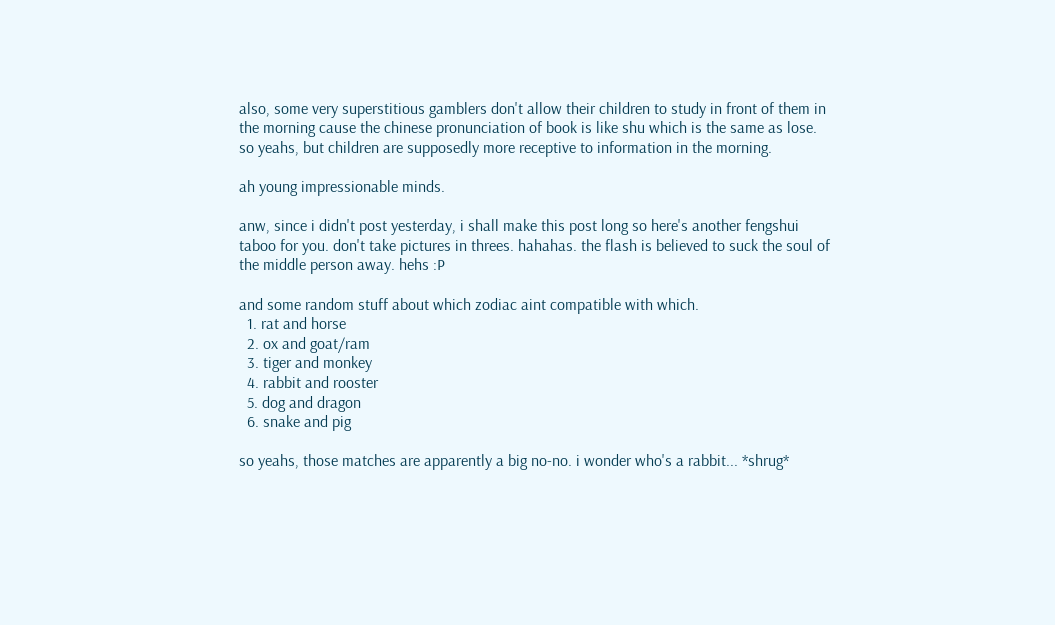also, some very superstitious gamblers don't allow their children to study in front of them in the morning cause the chinese pronunciation of book is like shu which is the same as lose. so yeahs, but children are supposedly more receptive to information in the morning.

ah young impressionable minds.

anw, since i didn't post yesterday, i shall make this post long so here's another fengshui taboo for you. don't take pictures in threes. hahahas. the flash is believed to suck the soul of the middle person away. hehs :P

and some random stuff about which zodiac aint compatible with which.
  1. rat and horse
  2. ox and goat/ram
  3. tiger and monkey
  4. rabbit and rooster
  5. dog and dragon
  6. snake and pig

so yeahs, those matches are apparently a big no-no. i wonder who's a rabbit... *shrug*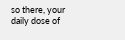so there, your daily dose of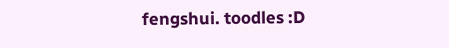fengshui. toodles :D